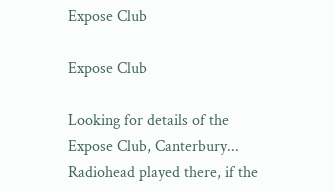Expose Club

Expose Club

Looking for details of the Expose Club, Canterbury... Radiohead played there, if the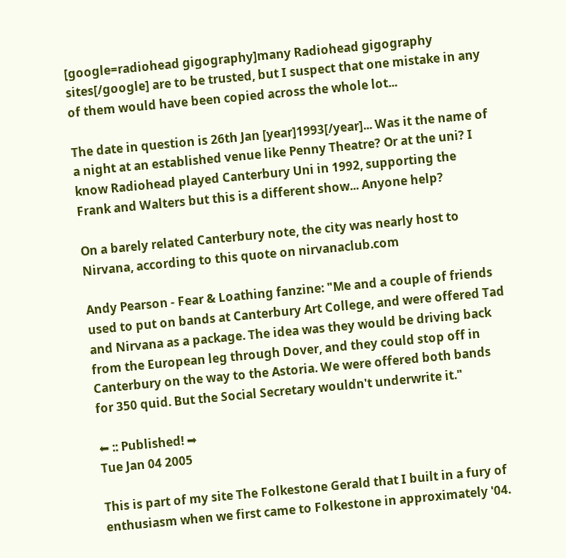[google=radiohead gigography]many Radiohead gigography sites[/google] are to be trusted, but I suspect that one mistake in any of them would have been copied across the whole lot...

The date in question is 26th Jan [year]1993[/year]... Was it the name of a night at an established venue like Penny Theatre? Or at the uni? I know Radiohead played Canterbury Uni in 1992, supporting the Frank and Walters but this is a different show... Anyone help?

On a barely related Canterbury note, the city was nearly host to Nirvana, according to this quote on nirvanaclub.com

Andy Pearson - Fear & Loathing fanzine: "Me and a couple of friends used to put on bands at Canterbury Art College, and were offered Tad and Nirvana as a package. The idea was they would be driving back from the European leg through Dover, and they could stop off in Canterbury on the way to the Astoria. We were offered both bands for 350 quid. But the Social Secretary wouldn't underwrite it."

⬅ :: Published! ➡
Tue Jan 04 2005

This is part of my site The Folkestone Gerald that I built in a fury of enthusiasm when we first came to Folkestone in approximately '04.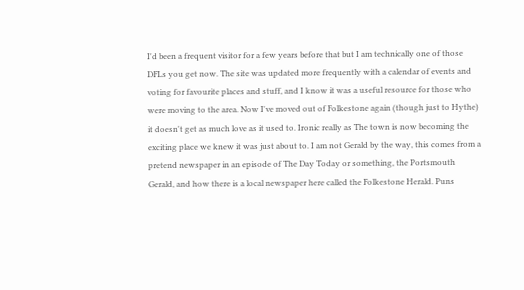I'd been a frequent visitor for a few years before that but I am technically one of those DFLs you get now. The site was updated more frequently with a calendar of events and voting for favourite places and stuff, and I know it was a useful resource for those who were moving to the area. Now I've moved out of Folkestone again (though just to Hythe) it doesn't get as much love as it used to. Ironic really as The town is now becoming the exciting place we knew it was just about to. I am not Gerald by the way, this comes from a pretend newspaper in an episode of The Day Today or something, the Portsmouth Gerald, and how there is a local newspaper here called the Folkestone Herald. Puns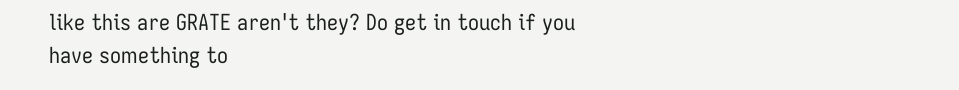like this are GRATE aren't they? Do get in touch if you have something to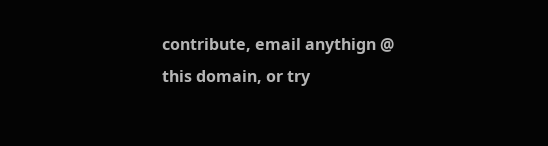contribute, email anythign @ this domain, or try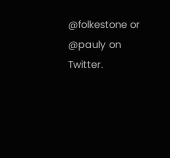@folkestone or @pauly on Twitter.